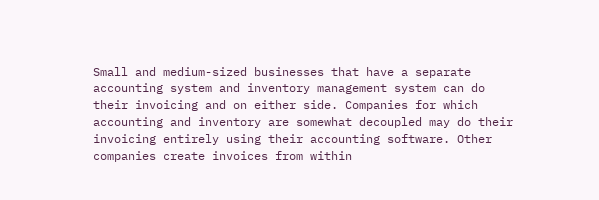Small and medium-sized businesses that have a separate accounting system and inventory management system can do their invoicing and on either side. Companies for which accounting and inventory are somewhat decoupled may do their invoicing entirely using their accounting software. Other companies create invoices from within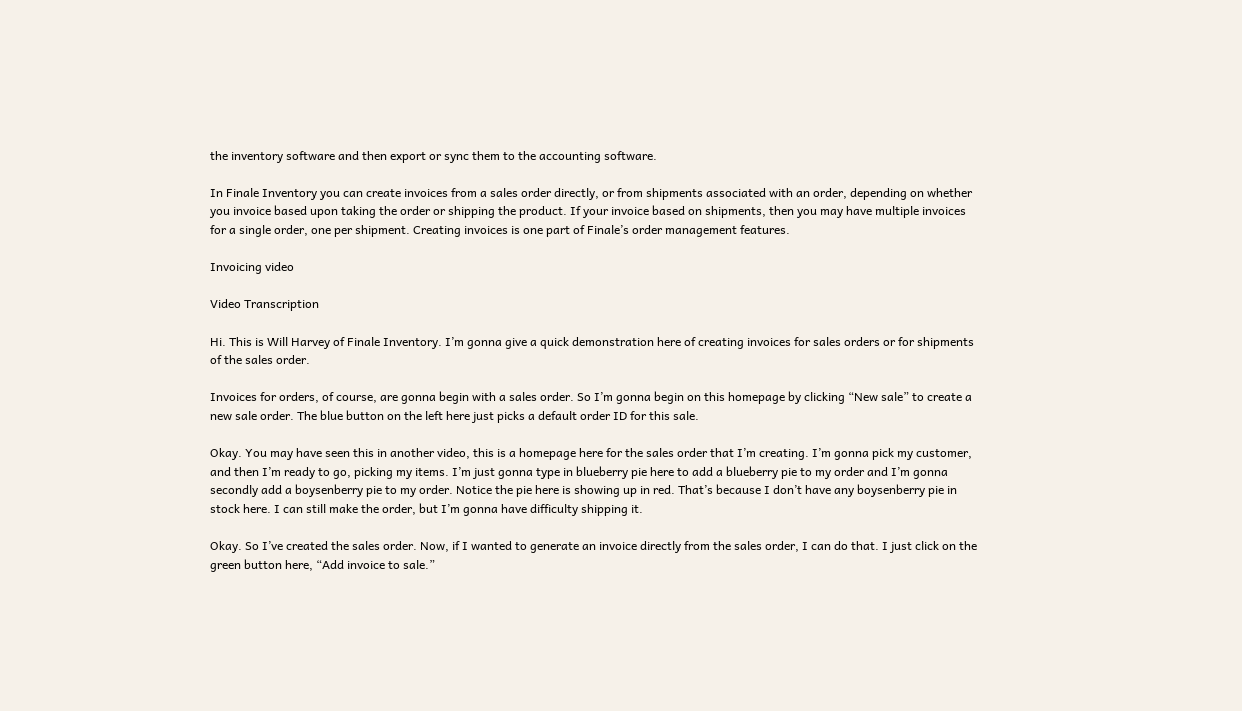the inventory software and then export or sync them to the accounting software.

In Finale Inventory you can create invoices from a sales order directly, or from shipments associated with an order, depending on whether you invoice based upon taking the order or shipping the product. If your invoice based on shipments, then you may have multiple invoices for a single order, one per shipment. Creating invoices is one part of Finale’s order management features.

Invoicing video

Video Transcription

Hi. This is Will Harvey of Finale Inventory. I’m gonna give a quick demonstration here of creating invoices for sales orders or for shipments of the sales order.

Invoices for orders, of course, are gonna begin with a sales order. So I’m gonna begin on this homepage by clicking “New sale” to create a new sale order. The blue button on the left here just picks a default order ID for this sale.

Okay. You may have seen this in another video, this is a homepage here for the sales order that I’m creating. I’m gonna pick my customer, and then I’m ready to go, picking my items. I’m just gonna type in blueberry pie here to add a blueberry pie to my order and I’m gonna secondly add a boysenberry pie to my order. Notice the pie here is showing up in red. That’s because I don’t have any boysenberry pie in stock here. I can still make the order, but I’m gonna have difficulty shipping it.

Okay. So I’ve created the sales order. Now, if I wanted to generate an invoice directly from the sales order, I can do that. I just click on the green button here, “Add invoice to sale.”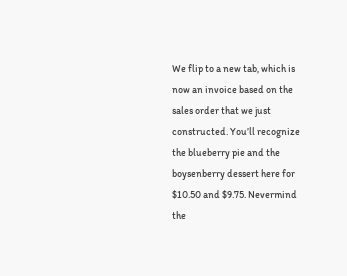We flip to a new tab, which is now an invoice based on the sales order that we just constructed. You’ll recognize the blueberry pie and the boysenberry dessert here for $10.50 and $9.75. Nevermind the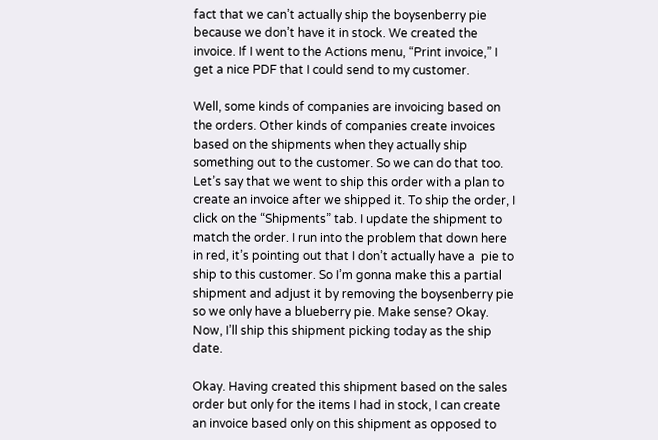fact that we can’t actually ship the boysenberry pie because we don’t have it in stock. We created the invoice. If I went to the Actions menu, “Print invoice,” I get a nice PDF that I could send to my customer.

Well, some kinds of companies are invoicing based on the orders. Other kinds of companies create invoices based on the shipments when they actually ship something out to the customer. So we can do that too. Let’s say that we went to ship this order with a plan to create an invoice after we shipped it. To ship the order, I click on the “Shipments” tab. I update the shipment to match the order. I run into the problem that down here in red, it’s pointing out that I don’t actually have a  pie to ship to this customer. So I’m gonna make this a partial shipment and adjust it by removing the boysenberry pie so we only have a blueberry pie. Make sense? Okay. Now, I’ll ship this shipment picking today as the ship date.

Okay. Having created this shipment based on the sales order but only for the items I had in stock, I can create an invoice based only on this shipment as opposed to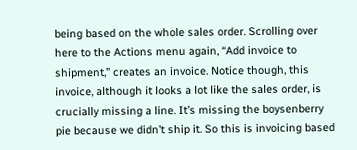being based on the whole sales order. Scrolling over here to the Actions menu again, “Add invoice to shipment,” creates an invoice. Notice though, this invoice, although it looks a lot like the sales order, is crucially missing a line. It’s missing the boysenberry pie because we didn’t ship it. So this is invoicing based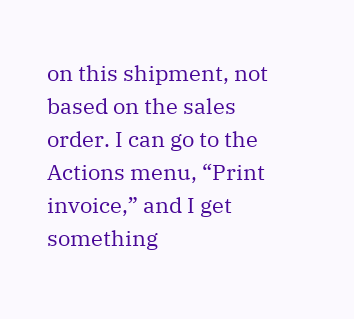on this shipment, not based on the sales order. I can go to the Actions menu, “Print invoice,” and I get something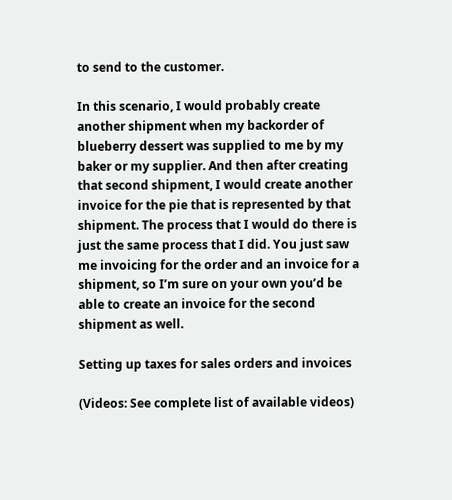to send to the customer.

In this scenario, I would probably create another shipment when my backorder of blueberry dessert was supplied to me by my baker or my supplier. And then after creating that second shipment, I would create another invoice for the pie that is represented by that shipment. The process that I would do there is just the same process that I did. You just saw me invoicing for the order and an invoice for a shipment, so I’m sure on your own you’d be able to create an invoice for the second shipment as well.

Setting up taxes for sales orders and invoices

(Videos: See complete list of available videos)